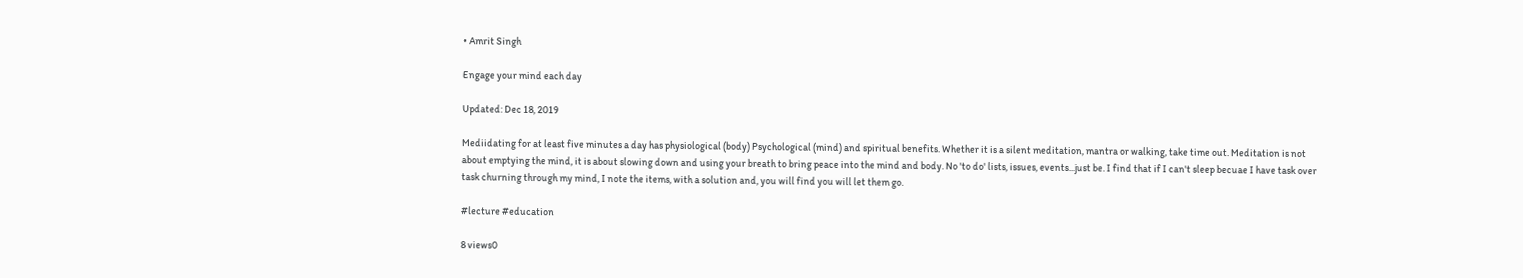• Amrit Singh

Engage your mind each day

Updated: Dec 18, 2019

Mediidating for at least five minutes a day has physiological (body) Psychological (mind) and spiritual benefits. Whether it is a silent meditation, mantra or walking, take time out. Meditation is not about emptying the mind, it is about slowing down and using your breath to bring peace into the mind and body. No 'to do' lists, issues, events...just be. I find that if I can't sleep becuae I have task over task churning through my mind, I note the items, with a solution and, you will find you will let them go.

#lecture #education

8 views0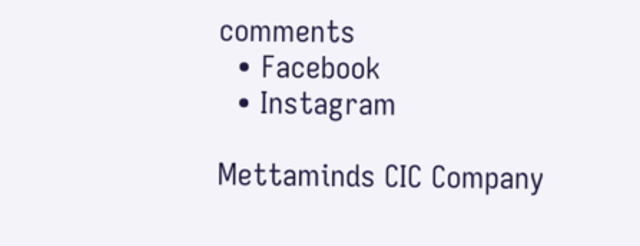comments
  • Facebook
  • Instagram

Mettaminds CIC Company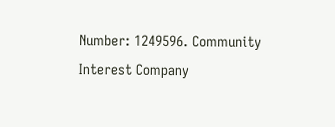Number: 1249596. Community Interest Company